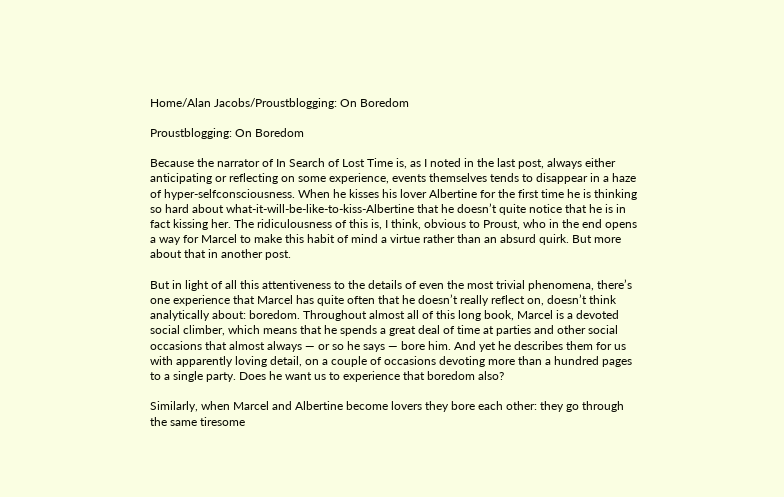Home/Alan Jacobs/Proustblogging: On Boredom

Proustblogging: On Boredom

Because the narrator of In Search of Lost Time is, as I noted in the last post, always either anticipating or reflecting on some experience, events themselves tends to disappear in a haze of hyper-selfconsciousness. When he kisses his lover Albertine for the first time he is thinking so hard about what-it-will-be-like-to-kiss-Albertine that he doesn’t quite notice that he is in fact kissing her. The ridiculousness of this is, I think, obvious to Proust, who in the end opens a way for Marcel to make this habit of mind a virtue rather than an absurd quirk. But more about that in another post.

But in light of all this attentiveness to the details of even the most trivial phenomena, there’s one experience that Marcel has quite often that he doesn’t really reflect on, doesn’t think analytically about: boredom. Throughout almost all of this long book, Marcel is a devoted social climber, which means that he spends a great deal of time at parties and other social occasions that almost always — or so he says — bore him. And yet he describes them for us with apparently loving detail, on a couple of occasions devoting more than a hundred pages to a single party. Does he want us to experience that boredom also?

Similarly, when Marcel and Albertine become lovers they bore each other: they go through the same tiresome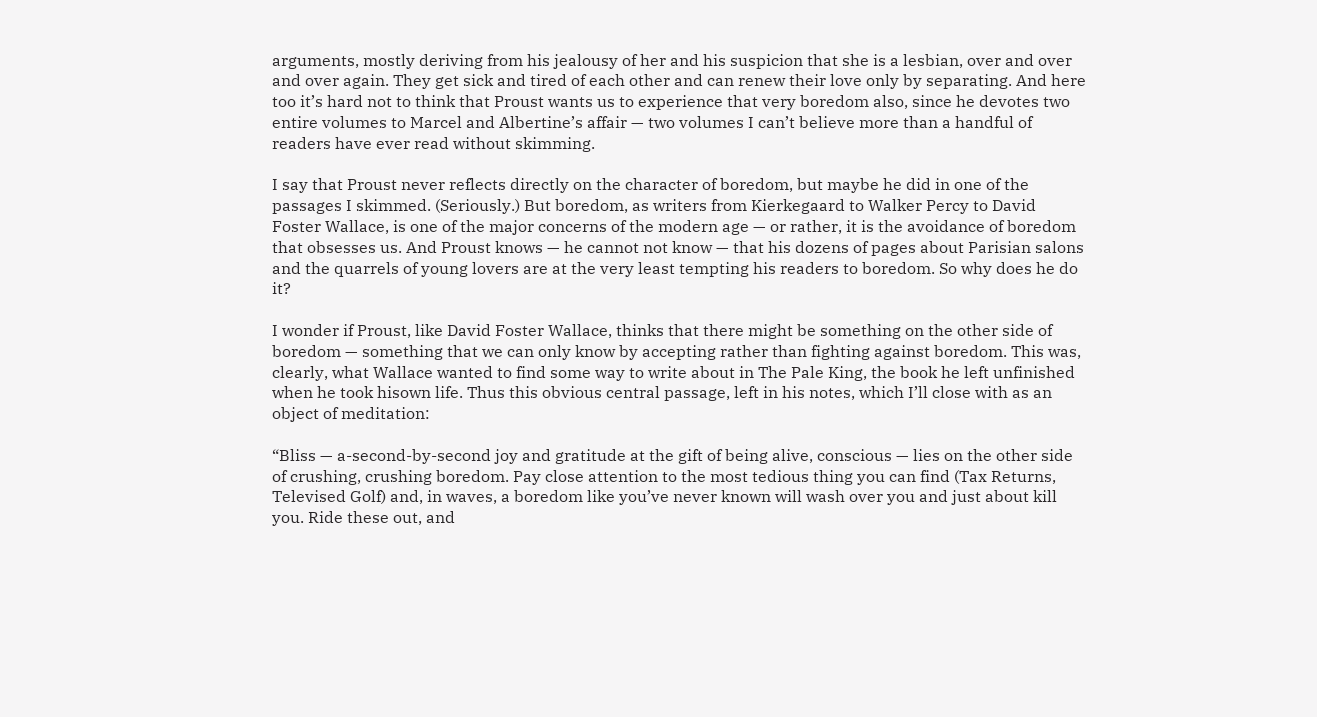arguments, mostly deriving from his jealousy of her and his suspicion that she is a lesbian, over and over and over again. They get sick and tired of each other and can renew their love only by separating. And here too it’s hard not to think that Proust wants us to experience that very boredom also, since he devotes two entire volumes to Marcel and Albertine’s affair — two volumes I can’t believe more than a handful of readers have ever read without skimming.

I say that Proust never reflects directly on the character of boredom, but maybe he did in one of the passages I skimmed. (Seriously.) But boredom, as writers from Kierkegaard to Walker Percy to David Foster Wallace, is one of the major concerns of the modern age — or rather, it is the avoidance of boredom that obsesses us. And Proust knows — he cannot not know — that his dozens of pages about Parisian salons and the quarrels of young lovers are at the very least tempting his readers to boredom. So why does he do it?

I wonder if Proust, like David Foster Wallace, thinks that there might be something on the other side of boredom — something that we can only know by accepting rather than fighting against boredom. This was, clearly, what Wallace wanted to find some way to write about in The Pale King, the book he left unfinished when he took hisown life. Thus this obvious central passage, left in his notes, which I’ll close with as an object of meditation:

“Bliss — a-second-by-second joy and gratitude at the gift of being alive, conscious — lies on the other side of crushing, crushing boredom. Pay close attention to the most tedious thing you can find (Tax Returns, Televised Golf) and, in waves, a boredom like you’ve never known will wash over you and just about kill you. Ride these out, and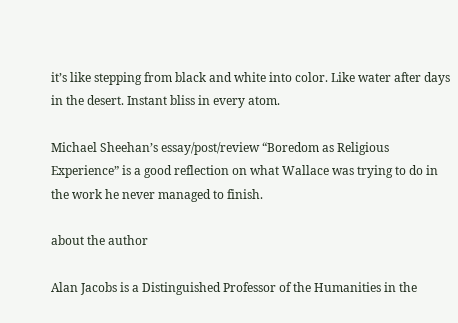it’s like stepping from black and white into color. Like water after days in the desert. Instant bliss in every atom.

Michael Sheehan’s essay/post/review “Boredom as Religious Experience” is a good reflection on what Wallace was trying to do in the work he never managed to finish.

about the author

Alan Jacobs is a Distinguished Professor of the Humanities in the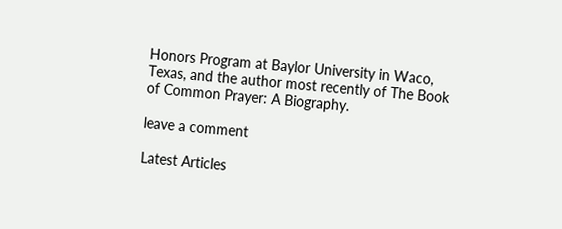Honors Program at Baylor University in Waco, Texas, and the author most recently of The Book of Common Prayer: A Biography.

leave a comment

Latest Articles